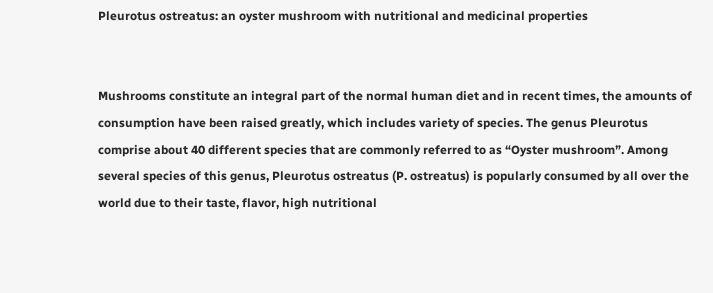Pleurotus ostreatus: an oyster mushroom with nutritional and medicinal properties


Mushrooms constitute an integral part of the normal human diet and in recent times, the amounts of consumption have been raised greatly, which includes variety of species. The genus Pleurotus comprise about 40 different species that are commonly referred to as “Oyster mushroom”. Among several species of this genus, Pleurotus ostreatus (P. ostreatus) is popularly consumed by all over the world due to their taste, flavor, high nutritional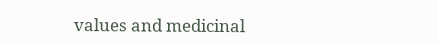values and medicinal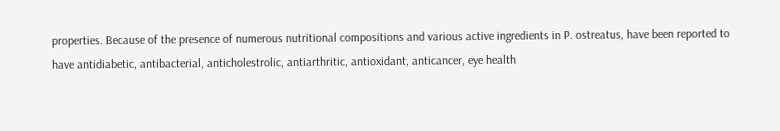properties. Because of the presence of numerous nutritional compositions and various active ingredients in P. ostreatus, have been reported to have antidiabetic, antibacterial, anticholestrolic, antiarthritic, antioxidant, anticancer, eye health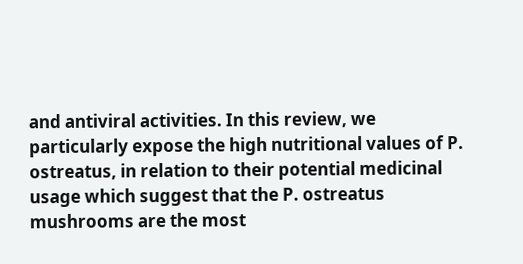and antiviral activities. In this review, we particularly expose the high nutritional values of P. ostreatus, in relation to their potential medicinal usage which suggest that the P. ostreatus mushrooms are the most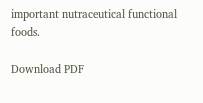important nutraceutical functional foods.

Download PDF